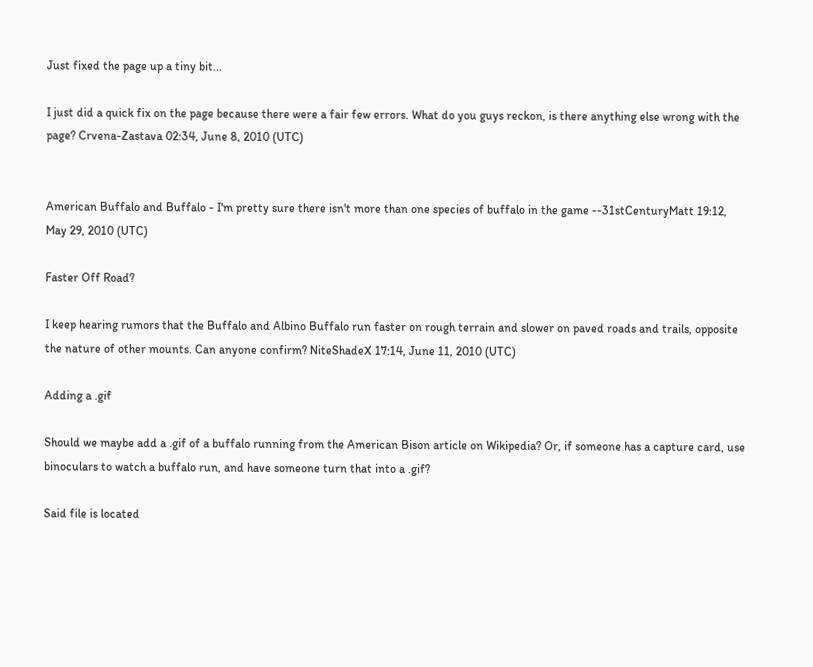Just fixed the page up a tiny bit...

I just did a quick fix on the page because there were a fair few errors. What do you guys reckon, is there anything else wrong with the page? Crvena-Zastava 02:34, June 8, 2010 (UTC)


American Buffalo and Buffalo - I'm pretty sure there isn't more than one species of buffalo in the game --31stCenturyMatt 19:12, May 29, 2010 (UTC)

Faster Off Road?

I keep hearing rumors that the Buffalo and Albino Buffalo run faster on rough terrain and slower on paved roads and trails, opposite the nature of other mounts. Can anyone confirm? NiteShadeX 17:14, June 11, 2010 (UTC)

Adding a .gif

Should we maybe add a .gif of a buffalo running from the American Bison article on Wikipedia? Or, if someone has a capture card, use binoculars to watch a buffalo run, and have someone turn that into a .gif?

Said file is located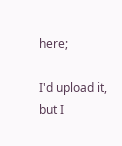here;

I'd upload it, but I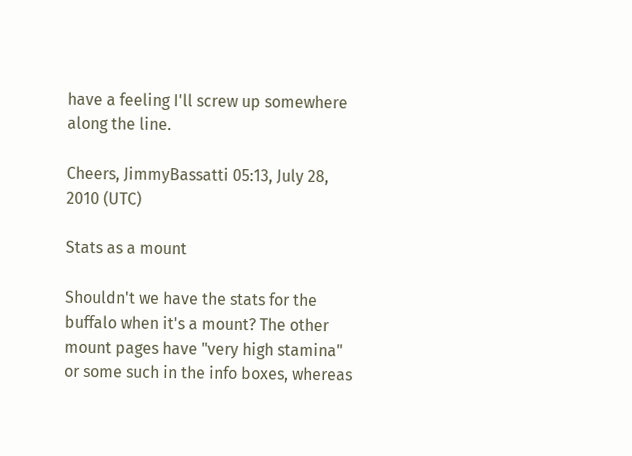have a feeling I'll screw up somewhere along the line.

Cheers, JimmyBassatti 05:13, July 28, 2010 (UTC)

Stats as a mount

Shouldn't we have the stats for the buffalo when it's a mount? The other mount pages have "very high stamina" or some such in the info boxes, whereas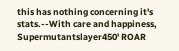this has nothing concerning it's stats.--With care and happiness, Supermutantslayer450' ROAR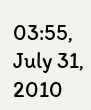03:55, July 31, 2010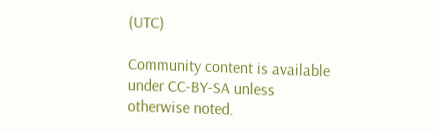(UTC)

Community content is available under CC-BY-SA unless otherwise noted.